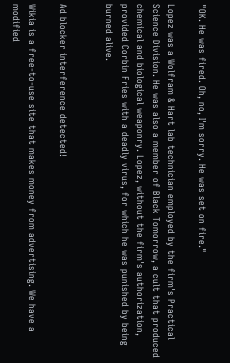"OK. He was fired. Oh, no, I'm sorry. He was set on fire."

Lopez was a Wolfram & Hart lab technician employed by the firm's Practical Science Division. He was also a member of Black Tomorrow, a cult that produced chemical and biological weaponry. Lopez, without the firm's authorization, provided Corbin Fries with a deadly virus, for which he was punished by being burned alive.


Ad blocker interference detected!

Wikia is a free-to-use site that makes money from advertising. We have a modified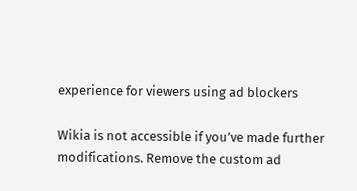experience for viewers using ad blockers

Wikia is not accessible if you’ve made further modifications. Remove the custom ad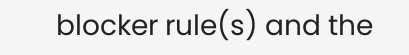blocker rule(s) and the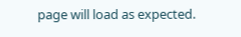page will load as expected.